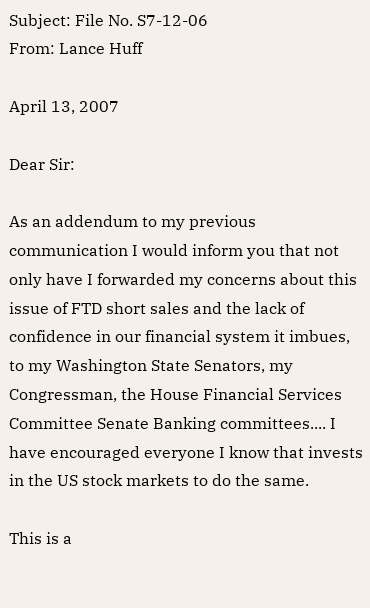Subject: File No. S7-12-06
From: Lance Huff

April 13, 2007

Dear Sir:

As an addendum to my previous communication I would inform you that not only have I forwarded my concerns about this issue of FTD short sales and the lack of confidence in our financial system it imbues, to my Washington State Senators, my Congressman, the House Financial Services Committee Senate Banking committees.... I have encouraged everyone I know that invests in the US stock markets to do the same.

This is a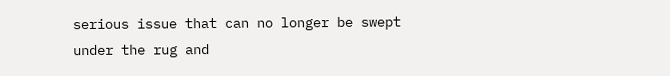serious issue that can no longer be swept under the rug and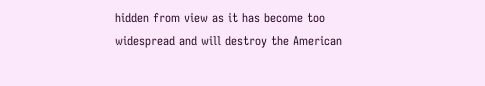hidden from view as it has become too widespread and will destroy the American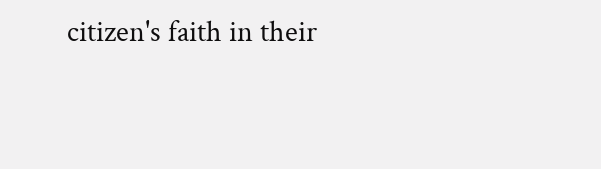citizen's faith in their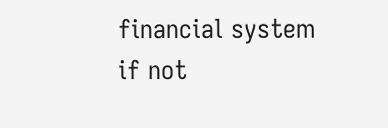financial system if not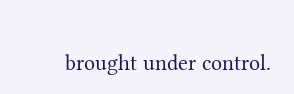brought under control.